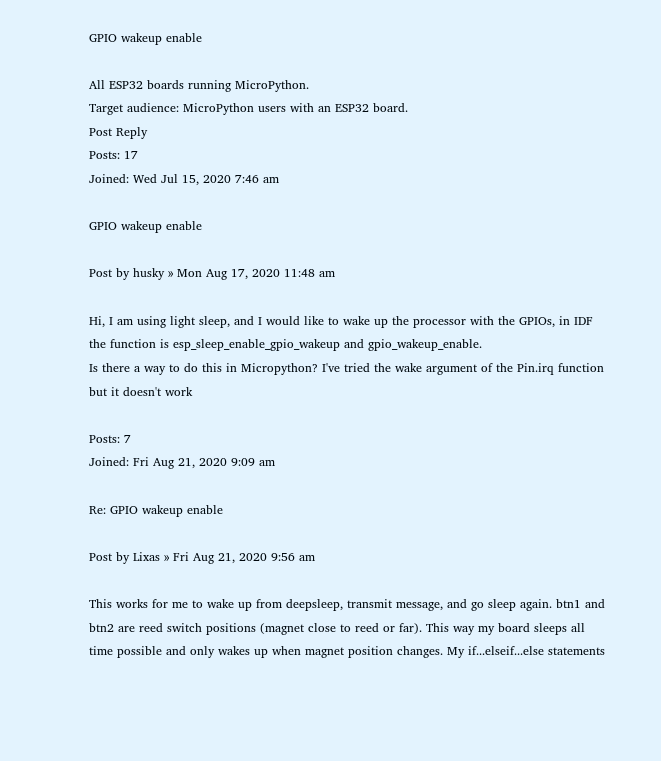GPIO wakeup enable

All ESP32 boards running MicroPython.
Target audience: MicroPython users with an ESP32 board.
Post Reply
Posts: 17
Joined: Wed Jul 15, 2020 7:46 am

GPIO wakeup enable

Post by husky » Mon Aug 17, 2020 11:48 am

Hi, I am using light sleep, and I would like to wake up the processor with the GPIOs, in IDF the function is esp_sleep_enable_gpio_wakeup and gpio_wakeup_enable.
Is there a way to do this in Micropython? I've tried the wake argument of the Pin.irq function but it doesn't work

Posts: 7
Joined: Fri Aug 21, 2020 9:09 am

Re: GPIO wakeup enable

Post by Lixas » Fri Aug 21, 2020 9:56 am

This works for me to wake up from deepsleep, transmit message, and go sleep again. btn1 and btn2 are reed switch positions (magnet close to reed or far). This way my board sleeps all time possible and only wakes up when magnet position changes. My if...elseif...else statements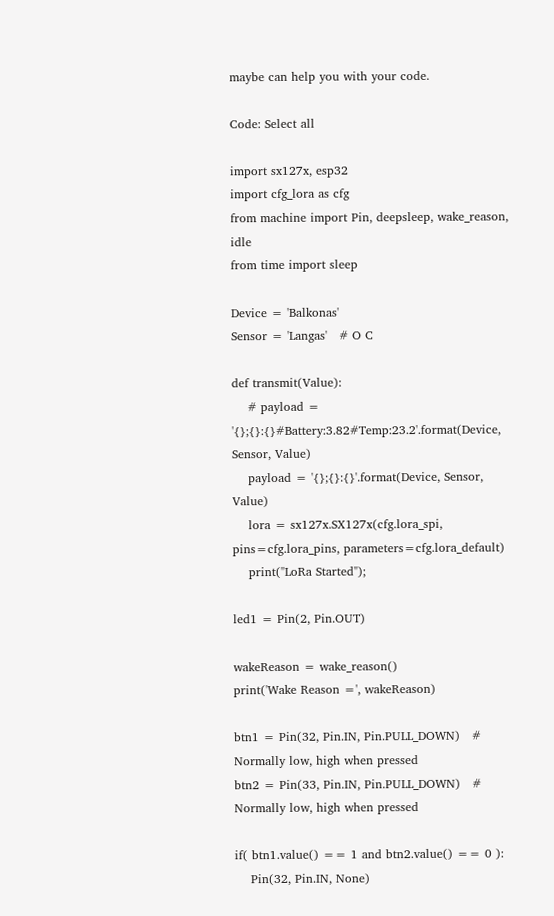maybe can help you with your code.

Code: Select all

import sx127x, esp32
import cfg_lora as cfg
from machine import Pin, deepsleep, wake_reason, idle
from time import sleep

Device = 'Balkonas'
Sensor = 'Langas'   # O C

def transmit(Value):
    # payload = '{};{}:{}#Battery:3.82#Temp:23.2'.format(Device, Sensor, Value)
    payload = '{};{}:{}'.format(Device, Sensor, Value)
    lora = sx127x.SX127x(cfg.lora_spi, pins=cfg.lora_pins, parameters=cfg.lora_default)
    print("LoRa Started");

led1 = Pin(2, Pin.OUT)

wakeReason = wake_reason()
print('Wake Reason =', wakeReason)

btn1 = Pin(32, Pin.IN, Pin.PULL_DOWN)   # Normally low, high when pressed
btn2 = Pin(33, Pin.IN, Pin.PULL_DOWN)   # Normally low, high when pressed

if( btn1.value() == 1 and btn2.value() == 0 ):
    Pin(32, Pin.IN, None)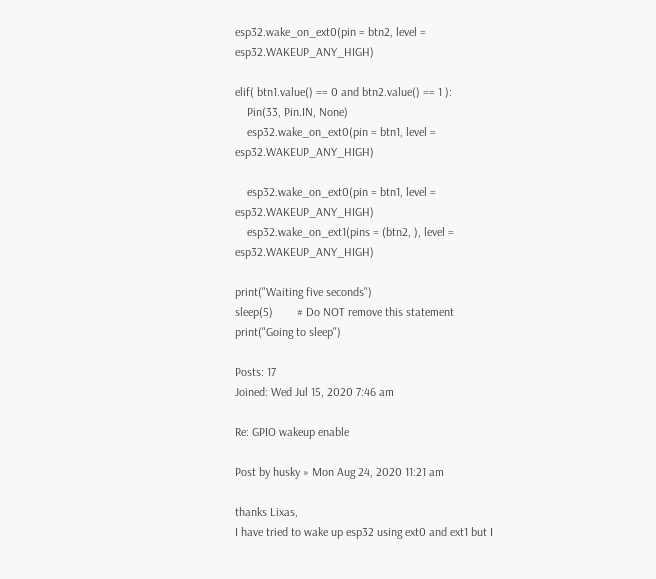esp32.wake_on_ext0(pin = btn2, level = esp32.WAKEUP_ANY_HIGH)

elif( btn1.value() == 0 and btn2.value() == 1 ):
    Pin(33, Pin.IN, None)
    esp32.wake_on_ext0(pin = btn1, level = esp32.WAKEUP_ANY_HIGH)

    esp32.wake_on_ext0(pin = btn1, level = esp32.WAKEUP_ANY_HIGH)
    esp32.wake_on_ext1(pins = (btn2, ), level = esp32.WAKEUP_ANY_HIGH)

print("Waiting five seconds")
sleep(5)        # Do NOT remove this statement
print("Going to sleep")

Posts: 17
Joined: Wed Jul 15, 2020 7:46 am

Re: GPIO wakeup enable

Post by husky » Mon Aug 24, 2020 11:21 am

thanks Lixas,
I have tried to wake up esp32 using ext0 and ext1 but I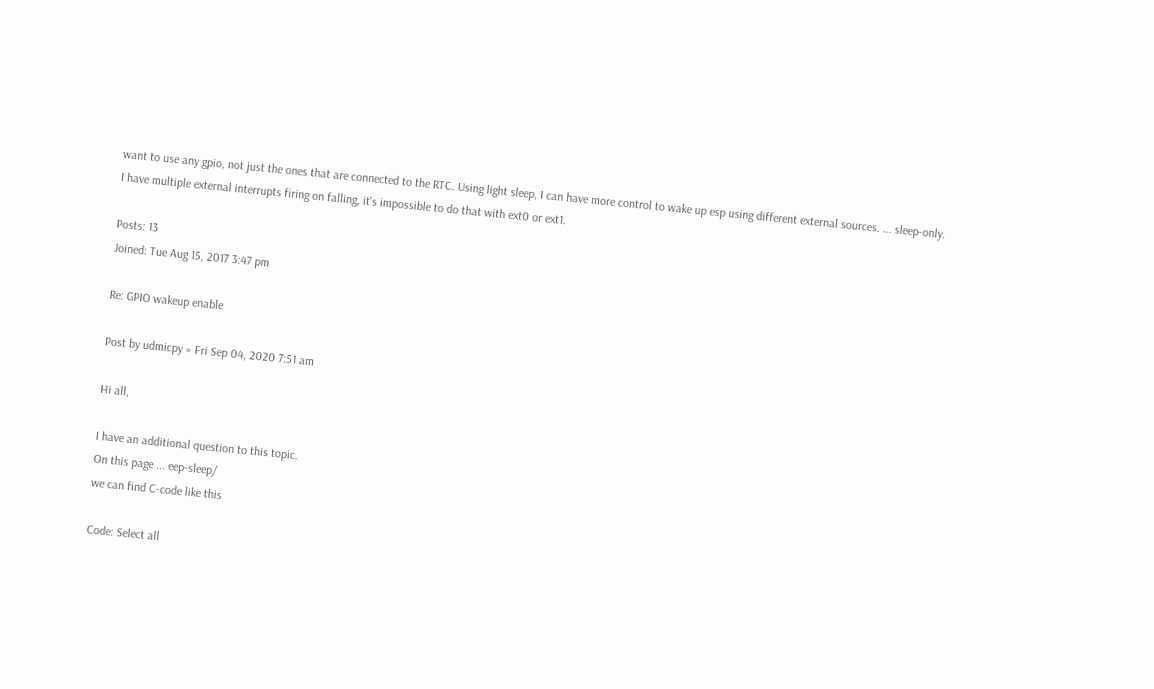want to use any gpio, not just the ones that are connected to the RTC. Using light sleep, I can have more control to wake up esp using different external sources. ... sleep-only.
I have multiple external interrupts firing on falling, it's impossible to do that with ext0 or ext1.

Posts: 13
Joined: Tue Aug 15, 2017 3:47 pm

Re: GPIO wakeup enable

Post by udmicpy » Fri Sep 04, 2020 7:51 am

Hi all,

I have an additional question to this topic.
On this page ... eep-sleep/
we can find C-code like this

Code: Select all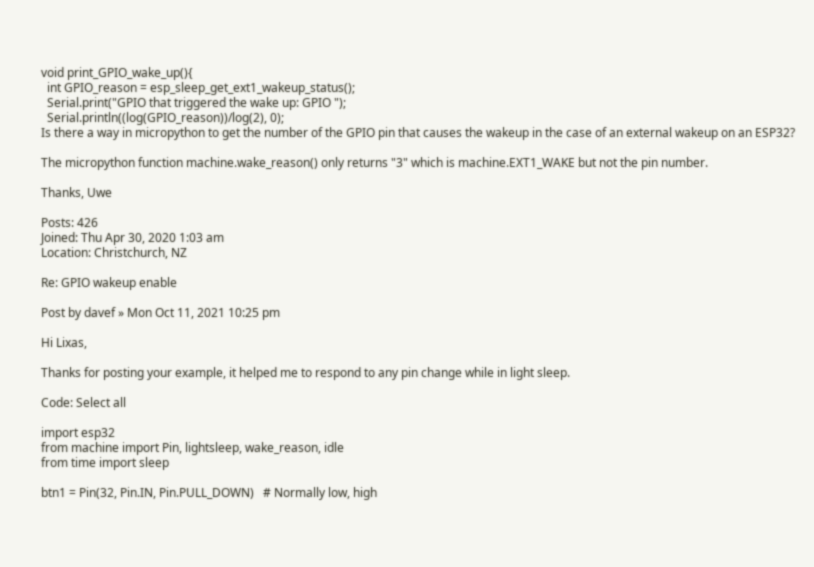void print_GPIO_wake_up(){
  int GPIO_reason = esp_sleep_get_ext1_wakeup_status();
  Serial.print("GPIO that triggered the wake up: GPIO ");
  Serial.println((log(GPIO_reason))/log(2), 0);
Is there a way in micropython to get the number of the GPIO pin that causes the wakeup in the case of an external wakeup on an ESP32?

The micropython function machine.wake_reason() only returns "3" which is machine.EXT1_WAKE but not the pin number.

Thanks, Uwe

Posts: 426
Joined: Thu Apr 30, 2020 1:03 am
Location: Christchurch, NZ

Re: GPIO wakeup enable

Post by davef » Mon Oct 11, 2021 10:25 pm

Hi Lixas,

Thanks for posting your example, it helped me to respond to any pin change while in light sleep.

Code: Select all

import esp32
from machine import Pin, lightsleep, wake_reason, idle
from time import sleep

btn1 = Pin(32, Pin.IN, Pin.PULL_DOWN)   # Normally low, high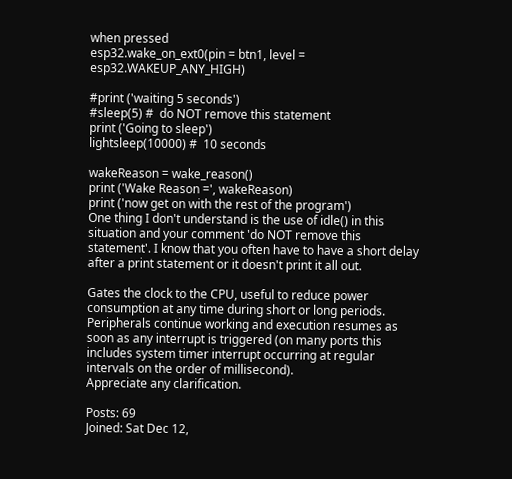when pressed
esp32.wake_on_ext0(pin = btn1, level = esp32.WAKEUP_ANY_HIGH)

#print ('waiting 5 seconds')
#sleep(5) #  do NOT remove this statement
print ('Going to sleep')
lightsleep(10000) #  10 seconds

wakeReason = wake_reason()
print ('Wake Reason =', wakeReason)
print ('now get on with the rest of the program')
One thing I don't understand is the use of idle() in this situation and your comment 'do NOT remove this statement'. I know that you often have to have a short delay after a print statement or it doesn't print it all out.

Gates the clock to the CPU, useful to reduce power consumption at any time during short or long periods. Peripherals continue working and execution resumes as soon as any interrupt is triggered (on many ports this includes system timer interrupt occurring at regular intervals on the order of millisecond).
Appreciate any clarification.

Posts: 69
Joined: Sat Dec 12,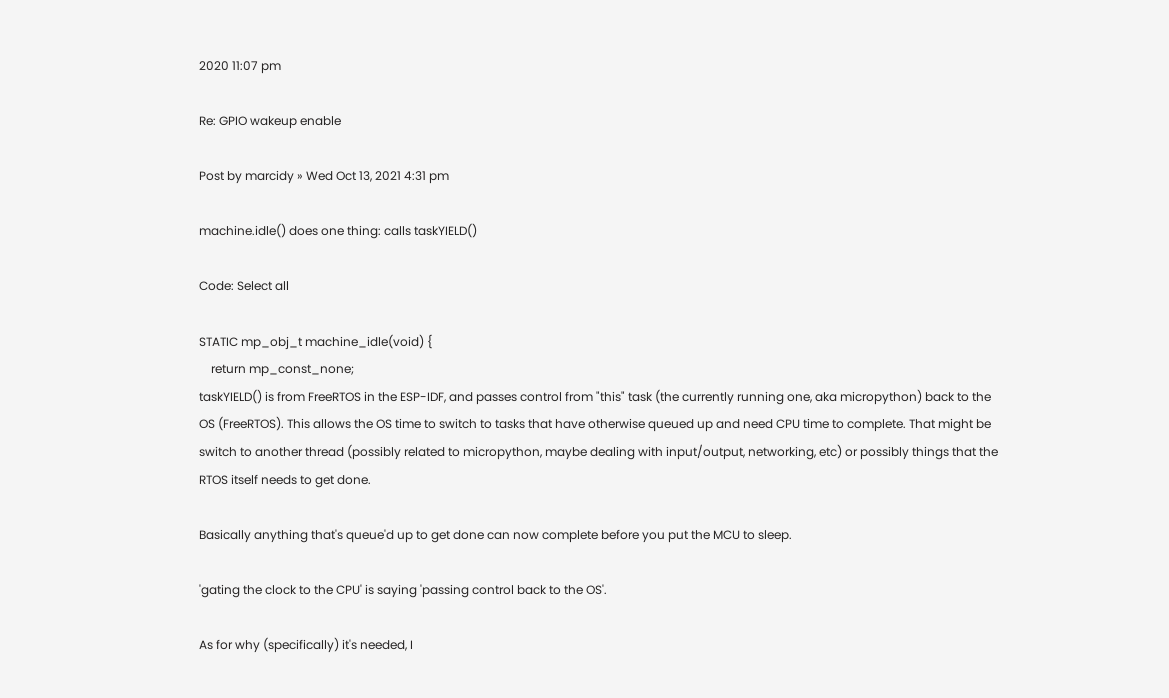2020 11:07 pm

Re: GPIO wakeup enable

Post by marcidy » Wed Oct 13, 2021 4:31 pm

machine.idle() does one thing: calls taskYIELD()

Code: Select all

STATIC mp_obj_t machine_idle(void) {
    return mp_const_none;
taskYIELD() is from FreeRTOS in the ESP-IDF, and passes control from "this" task (the currently running one, aka micropython) back to the OS (FreeRTOS). This allows the OS time to switch to tasks that have otherwise queued up and need CPU time to complete. That might be switch to another thread (possibly related to micropython, maybe dealing with input/output, networking, etc) or possibly things that the RTOS itself needs to get done.

Basically anything that's queue'd up to get done can now complete before you put the MCU to sleep.

'gating the clock to the CPU' is saying 'passing control back to the OS'.

As for why (specifically) it's needed, I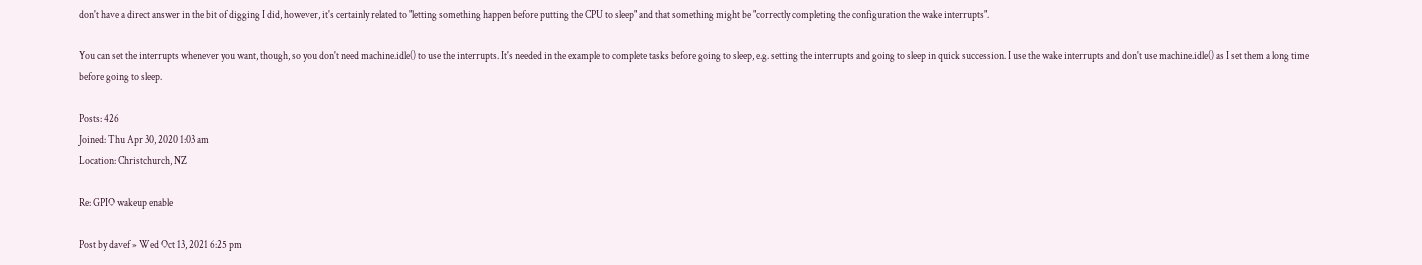don't have a direct answer in the bit of digging I did, however, it's certainly related to "letting something happen before putting the CPU to sleep" and that something might be "correctly completing the configuration the wake interrupts".

You can set the interrupts whenever you want, though, so you don't need machine.idle() to use the interrupts. It's needed in the example to complete tasks before going to sleep, e.g. setting the interrupts and going to sleep in quick succession. I use the wake interrupts and don't use machine.idle() as I set them a long time before going to sleep.

Posts: 426
Joined: Thu Apr 30, 2020 1:03 am
Location: Christchurch, NZ

Re: GPIO wakeup enable

Post by davef » Wed Oct 13, 2021 6:25 pm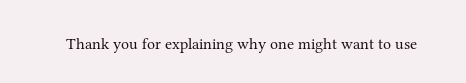Thank you for explaining why one might want to use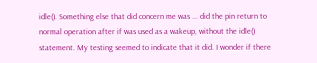idle(). Something else that did concern me was ... did the pin return to normal operation after if was used as a wakeup, without the idle() statement. My testing seemed to indicate that it did. I wonder if there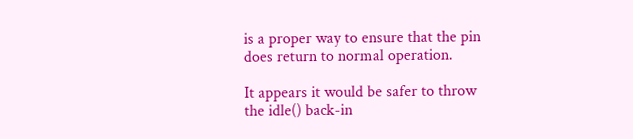is a proper way to ensure that the pin does return to normal operation.

It appears it would be safer to throw the idle() back-in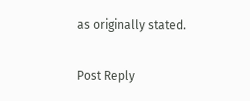as originally stated.

Post Reply